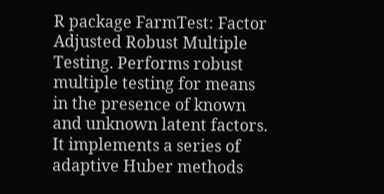R package FarmTest: Factor Adjusted Robust Multiple Testing. Performs robust multiple testing for means in the presence of known and unknown latent factors. It implements a series of adaptive Huber methods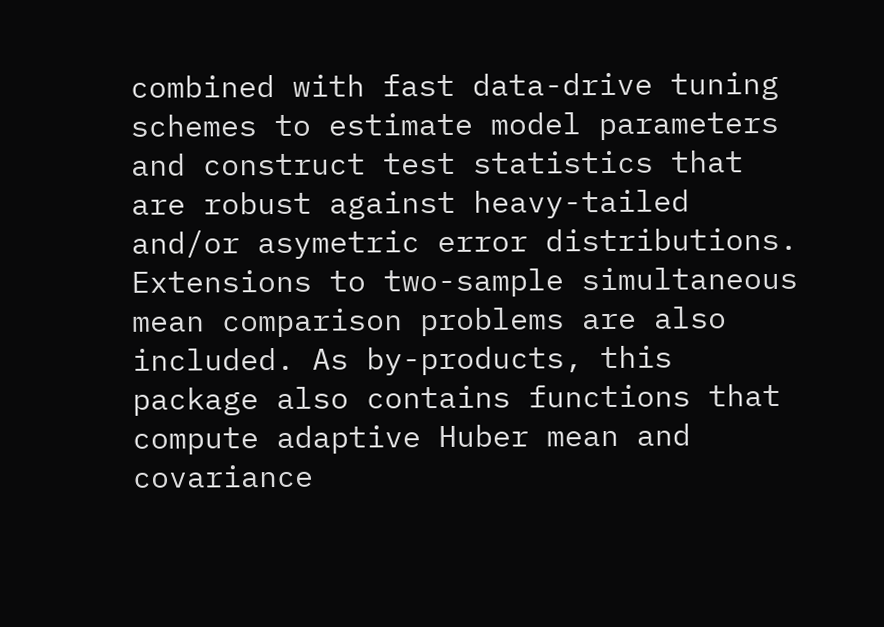combined with fast data-drive tuning schemes to estimate model parameters and construct test statistics that are robust against heavy-tailed and/or asymetric error distributions. Extensions to two-sample simultaneous mean comparison problems are also included. As by-products, this package also contains functions that compute adaptive Huber mean and covariance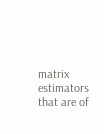matrix estimators that are of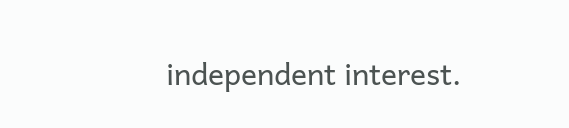independent interest.